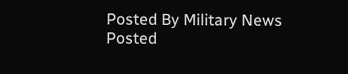Posted By Military News Posted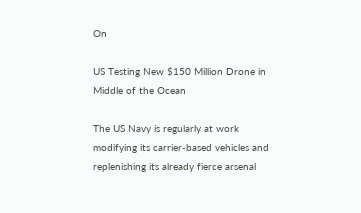On

US Testing New $150 Million Drone in Middle of the Ocean

The US Navy is regularly at work modifying its carrier-based vehicles and replenishing its already fierce arsenal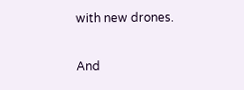with new drones.

And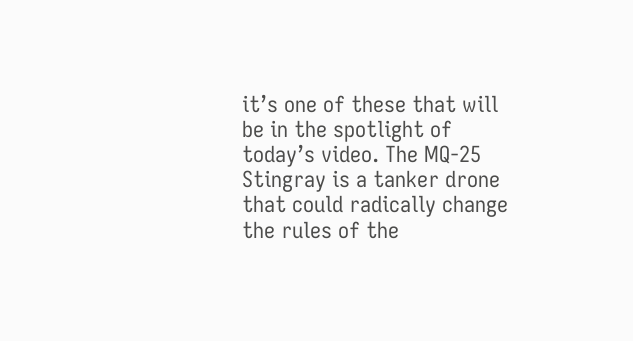it’s one of these that will be in the spotlight of today’s video. The MQ-25 Stingray is a tanker drone that could radically change the rules of the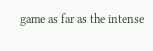game as far as the intense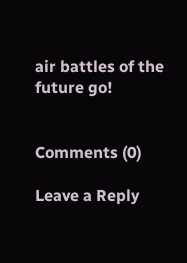air battles of the future go!


Comments (0)

Leave a Reply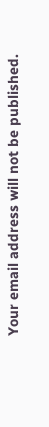Your email address will not be published.